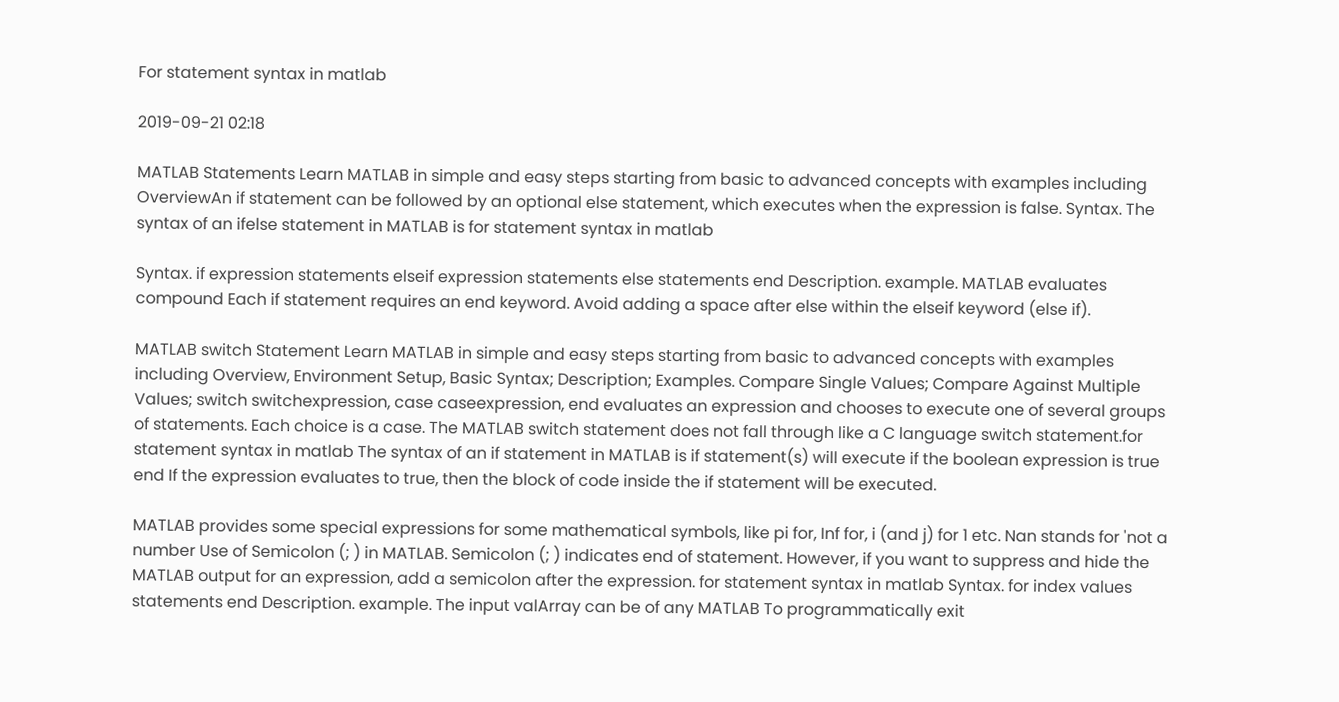For statement syntax in matlab

2019-09-21 02:18

MATLAB Statements Learn MATLAB in simple and easy steps starting from basic to advanced concepts with examples including OverviewAn if statement can be followed by an optional else statement, which executes when the expression is false. Syntax. The syntax of an ifelse statement in MATLAB is for statement syntax in matlab

Syntax. if expression statements elseif expression statements else statements end Description. example. MATLAB evaluates compound Each if statement requires an end keyword. Avoid adding a space after else within the elseif keyword (else if).

MATLAB switch Statement Learn MATLAB in simple and easy steps starting from basic to advanced concepts with examples including Overview, Environment Setup, Basic Syntax; Description; Examples. Compare Single Values; Compare Against Multiple Values; switch switchexpression, case caseexpression, end evaluates an expression and chooses to execute one of several groups of statements. Each choice is a case. The MATLAB switch statement does not fall through like a C language switch statement.for statement syntax in matlab The syntax of an if statement in MATLAB is if statement(s) will execute if the boolean expression is true end If the expression evaluates to true, then the block of code inside the if statement will be executed.

MATLAB provides some special expressions for some mathematical symbols, like pi for, Inf for, i (and j) for 1 etc. Nan stands for 'not a number Use of Semicolon (; ) in MATLAB. Semicolon (; ) indicates end of statement. However, if you want to suppress and hide the MATLAB output for an expression, add a semicolon after the expression. for statement syntax in matlab Syntax. for index values statements end Description. example. The input valArray can be of any MATLAB To programmatically exit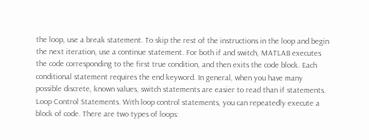the loop, use a break statement. To skip the rest of the instructions in the loop and begin the next iteration, use a continue statement. For both if and switch, MATLAB executes the code corresponding to the first true condition, and then exits the code block. Each conditional statement requires the end keyword. In general, when you have many possible discrete, known values, switch statements are easier to read than if statements. Loop Control Statements. With loop control statements, you can repeatedly execute a block of code. There are two types of loops: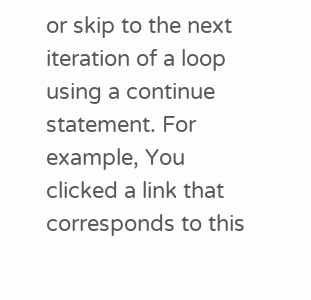or skip to the next iteration of a loop using a continue statement. For example, You clicked a link that corresponds to this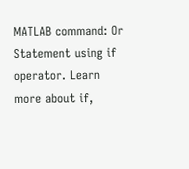MATLAB command: Or Statement using if operator. Learn more about if,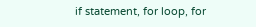if statement, for loop, for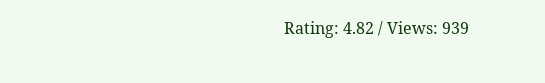Rating: 4.82 / Views: 939